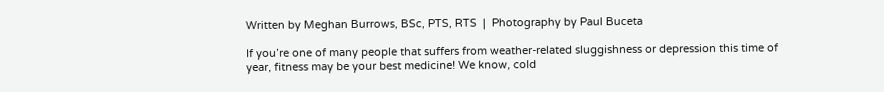Written by Meghan Burrows, BSc, PTS, RTS  |  Photography by Paul Buceta

If you’re one of many people that suffers from weather-related sluggishness or depression this time of year, fitness may be your best medicine! We know, cold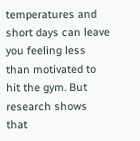temperatures and short days can leave you feeling less than motivated to hit the gym. But research shows that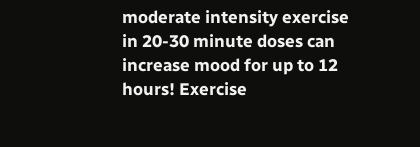moderate intensity exercise in 20-30 minute doses can increase mood for up to 12 hours! Exercise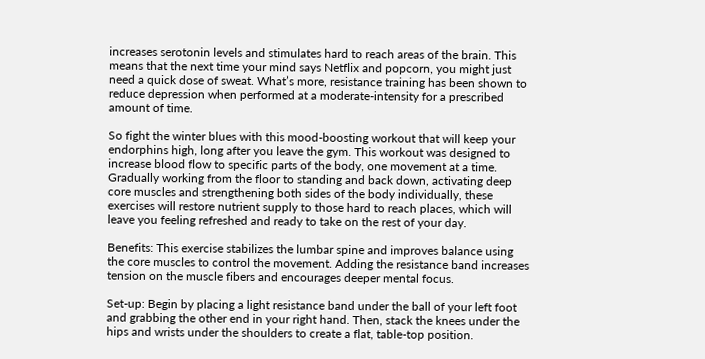increases serotonin levels and stimulates hard to reach areas of the brain. This means that the next time your mind says Netflix and popcorn, you might just need a quick dose of sweat. What’s more, resistance training has been shown to reduce depression when performed at a moderate-intensity for a prescribed amount of time.

So fight the winter blues with this mood-boosting workout that will keep your endorphins high, long after you leave the gym. This workout was designed to increase blood flow to specific parts of the body, one movement at a time. Gradually working from the floor to standing and back down, activating deep core muscles and strengthening both sides of the body individually, these exercises will restore nutrient supply to those hard to reach places, which will leave you feeling refreshed and ready to take on the rest of your day.

Benefits: This exercise stabilizes the lumbar spine and improves balance using the core muscles to control the movement. Adding the resistance band increases tension on the muscle fibers and encourages deeper mental focus.

Set-up: Begin by placing a light resistance band under the ball of your left foot and grabbing the other end in your right hand. Then, stack the knees under the hips and wrists under the shoulders to create a flat, table-top position.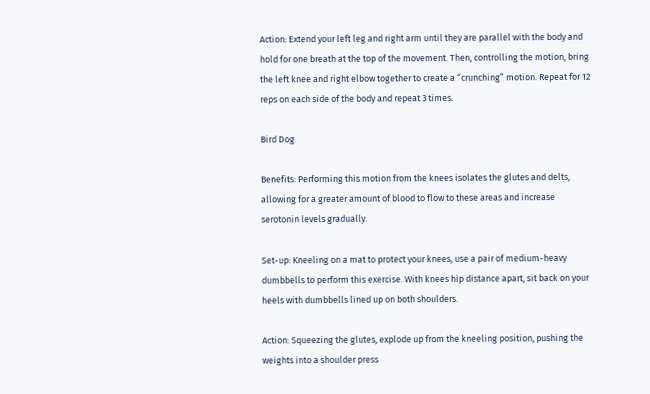Action: Extend your left leg and right arm until they are parallel with the body and hold for one breath at the top of the movement. Then, controlling the motion, bring the left knee and right elbow together to create a “crunching” motion. Repeat for 12 reps on each side of the body and repeat 3 times.

Bird Dog

Benefits: Performing this motion from the knees isolates the glutes and delts, allowing for a greater amount of blood to flow to these areas and increase serotonin levels gradually.

Set-up: Kneeling on a mat to protect your knees, use a pair of medium-heavy dumbbells to perform this exercise. With knees hip distance apart, sit back on your heels with dumbbells lined up on both shoulders.

Action: Squeezing the glutes, explode up from the kneeling position, pushing the weights into a shoulder press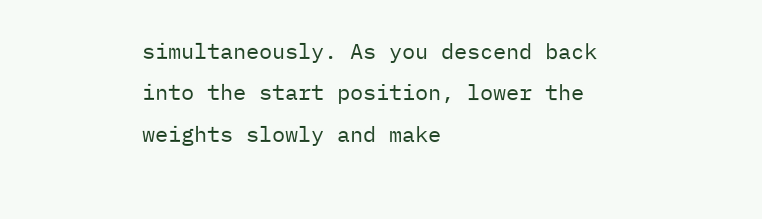simultaneously. As you descend back into the start position, lower the weights slowly and make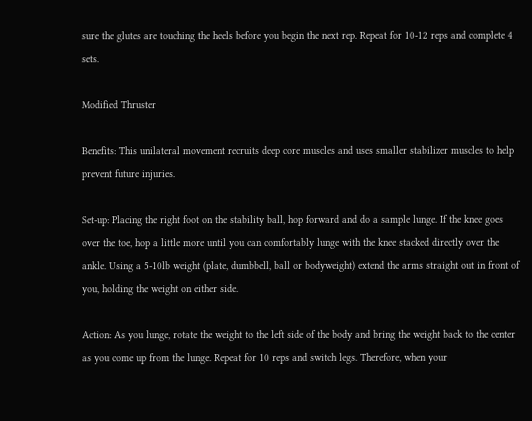sure the glutes are touching the heels before you begin the next rep. Repeat for 10-12 reps and complete 4 sets.

Modified Thruster

Benefits: This unilateral movement recruits deep core muscles and uses smaller stabilizer muscles to help prevent future injuries.

Set-up: Placing the right foot on the stability ball, hop forward and do a sample lunge. If the knee goes over the toe, hop a little more until you can comfortably lunge with the knee stacked directly over the ankle. Using a 5-10lb weight (plate, dumbbell, ball or bodyweight) extend the arms straight out in front of you, holding the weight on either side.

Action: As you lunge, rotate the weight to the left side of the body and bring the weight back to the center as you come up from the lunge. Repeat for 10 reps and switch legs. Therefore, when your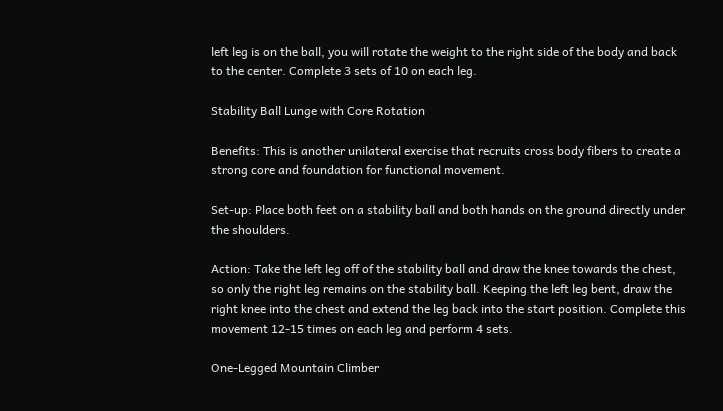left leg is on the ball, you will rotate the weight to the right side of the body and back to the center. Complete 3 sets of 10 on each leg.

Stability Ball Lunge with Core Rotation

Benefits: This is another unilateral exercise that recruits cross body fibers to create a strong core and foundation for functional movement.

Set-up: Place both feet on a stability ball and both hands on the ground directly under the shoulders.

Action: Take the left leg off of the stability ball and draw the knee towards the chest, so only the right leg remains on the stability ball. Keeping the left leg bent, draw the right knee into the chest and extend the leg back into the start position. Complete this movement 12-15 times on each leg and perform 4 sets.

One-Legged Mountain Climber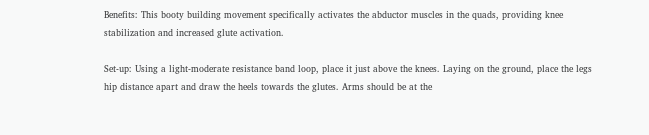Benefits: This booty building movement specifically activates the abductor muscles in the quads, providing knee stabilization and increased glute activation.

Set-up: Using a light-moderate resistance band loop, place it just above the knees. Laying on the ground, place the legs hip distance apart and draw the heels towards the glutes. Arms should be at the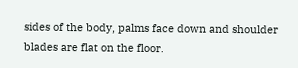sides of the body, palms face down and shoulder blades are flat on the floor.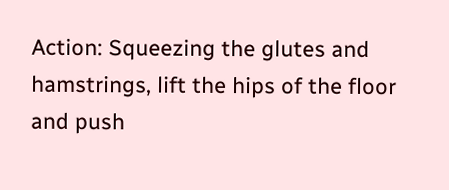Action: Squeezing the glutes and hamstrings, lift the hips of the floor and push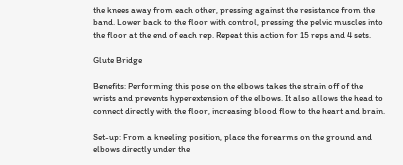the knees away from each other, pressing against the resistance from the band. Lower back to the floor with control, pressing the pelvic muscles into the floor at the end of each rep. Repeat this action for 15 reps and 4 sets.

Glute Bridge

Benefits: Performing this pose on the elbows takes the strain off of the wrists and prevents hyperextension of the elbows. It also allows the head to connect directly with the floor, increasing blood flow to the heart and brain.

Set-up: From a kneeling position, place the forearms on the ground and elbows directly under the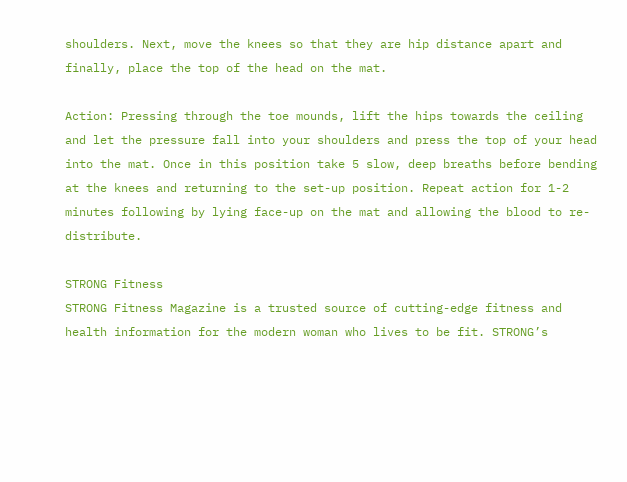shoulders. Next, move the knees so that they are hip distance apart and finally, place the top of the head on the mat.

Action: Pressing through the toe mounds, lift the hips towards the ceiling and let the pressure fall into your shoulders and press the top of your head into the mat. Once in this position take 5 slow, deep breaths before bending at the knees and returning to the set-up position. Repeat action for 1-2 minutes following by lying face-up on the mat and allowing the blood to re-distribute.

STRONG Fitness
STRONG Fitness Magazine is a trusted source of cutting-edge fitness and health information for the modern woman who lives to be fit. STRONG’s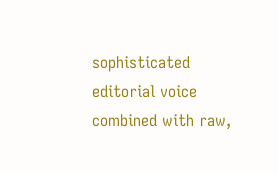sophisticated editorial voice combined with raw,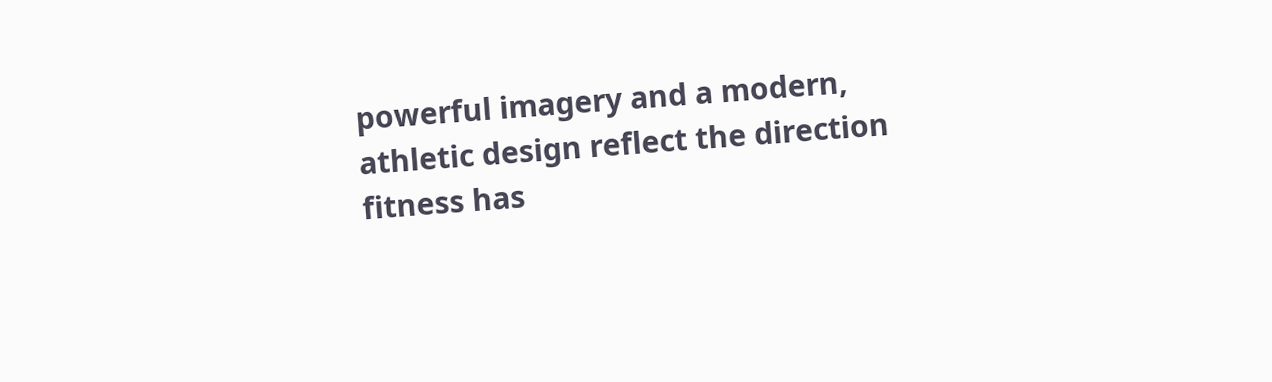powerful imagery and a modern, athletic design reflect the direction fitness has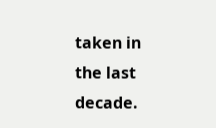taken in the last decade.